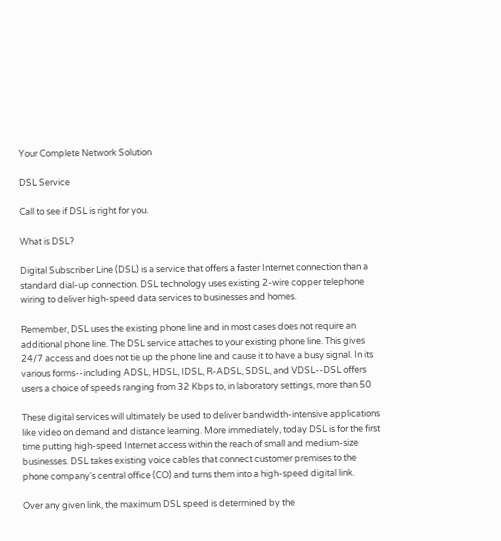Your Complete Network Solution

DSL Service

Call to see if DSL is right for you.

What is DSL?

Digital Subscriber Line (DSL) is a service that offers a faster Internet connection than a
standard dial-up connection. DSL technology uses existing 2-wire copper telephone
wiring to deliver high-speed data services to businesses and homes.

Remember, DSL uses the existing phone line and in most cases does not require an
additional phone line. The DSL service attaches to your existing phone line. This gives
24/7 access and does not tie up the phone line and cause it to have a busy signal. In its
various forms--including ADSL, HDSL, IDSL, R-ADSL, SDSL, and VDSL--DSL offers
users a choice of speeds ranging from 32 Kbps to, in laboratory settings, more than 50

These digital services will ultimately be used to deliver bandwidth-intensive applications
like video on demand and distance learning. More immediately, today DSL is for the first
time putting high-speed Internet access within the reach of small and medium-size
businesses. DSL takes existing voice cables that connect customer premises to the
phone company's central office (CO) and turns them into a high-speed digital link.

Over any given link, the maximum DSL speed is determined by the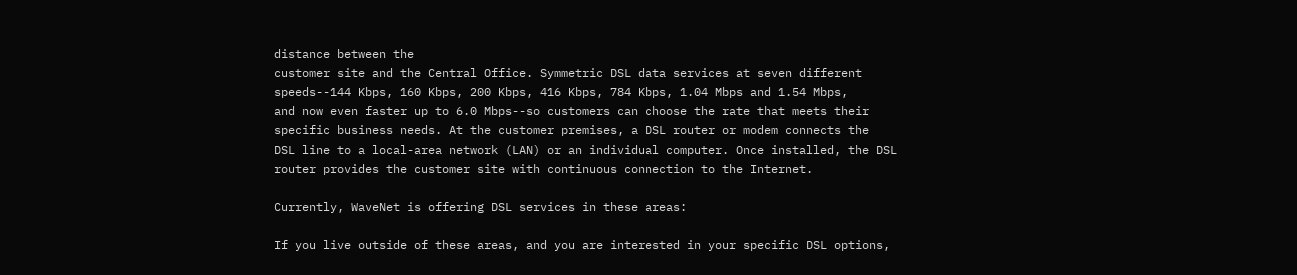distance between the
customer site and the Central Office. Symmetric DSL data services at seven different
speeds--144 Kbps, 160 Kbps, 200 Kbps, 416 Kbps, 784 Kbps, 1.04 Mbps and 1.54 Mbps,
and now even faster up to 6.0 Mbps--so customers can choose the rate that meets their
specific business needs. At the customer premises, a DSL router or modem connects the
DSL line to a local-area network (LAN) or an individual computer. Once installed, the DSL
router provides the customer site with continuous connection to the Internet.

Currently, WaveNet is offering DSL services in these areas:

If you live outside of these areas, and you are interested in your specific DSL options,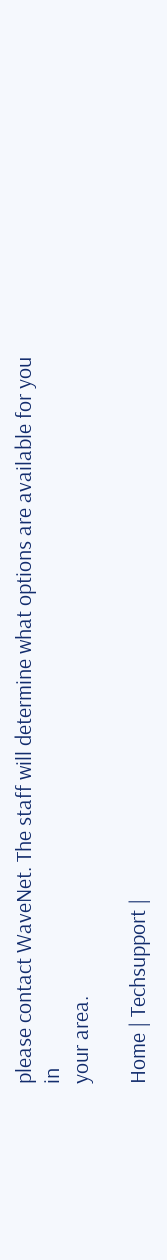please contact WaveNet. The staff will determine what options are available for you in
your area.

Home | Techsupport |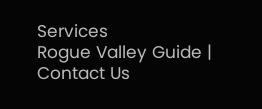Services
Rogue Valley Guide | Contact Us